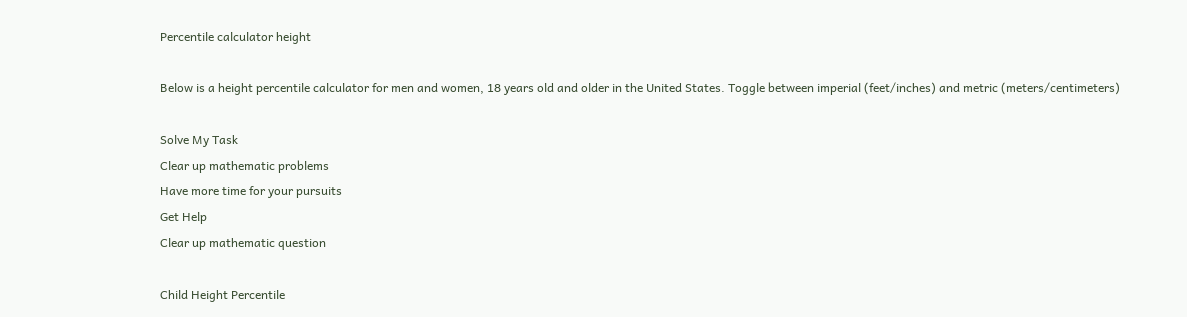Percentile calculator height

Below is a height percentile calculator for men and women, 18 years old and older in the United States. Toggle between imperial (feet/inches) and metric (meters/centimeters)

Solve My Task
Clear up mathematic problems
Have more time for your pursuits
Get Help
Clear up mathematic question

Child Height Percentile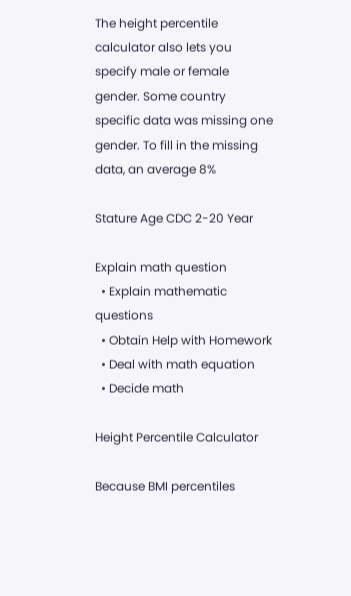The height percentile calculator also lets you specify male or female gender. Some country specific data was missing one gender. To fill in the missing data, an average 8%

Stature Age CDC 2-20 Year

Explain math question
  • Explain mathematic questions
  • Obtain Help with Homework
  • Deal with math equation
  • Decide math

Height Percentile Calculator

Because BMI percentiles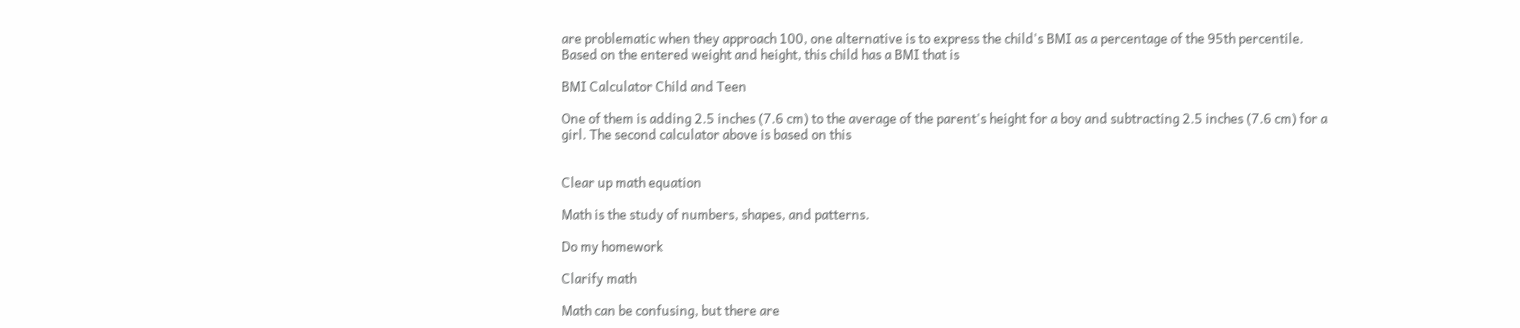are problematic when they approach 100, one alternative is to express the child's BMI as a percentage of the 95th percentile. Based on the entered weight and height, this child has a BMI that is

BMI Calculator Child and Teen

One of them is adding 2.5 inches (7.6 cm) to the average of the parent's height for a boy and subtracting 2.5 inches (7.6 cm) for a girl. The second calculator above is based on this


Clear up math equation

Math is the study of numbers, shapes, and patterns.

Do my homework

Clarify math

Math can be confusing, but there are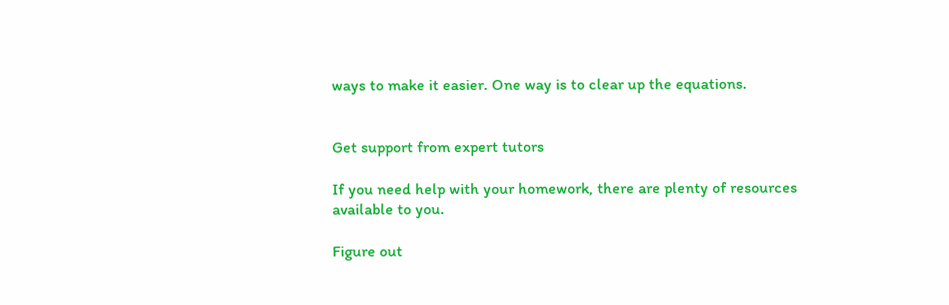ways to make it easier. One way is to clear up the equations.


Get support from expert tutors

If you need help with your homework, there are plenty of resources available to you.

Figure out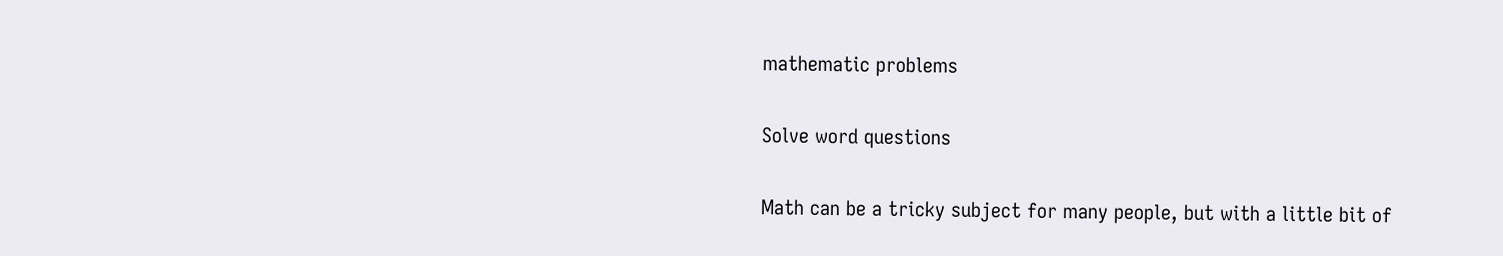mathematic problems

Solve word questions

Math can be a tricky subject for many people, but with a little bit of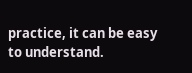practice, it can be easy to understand.